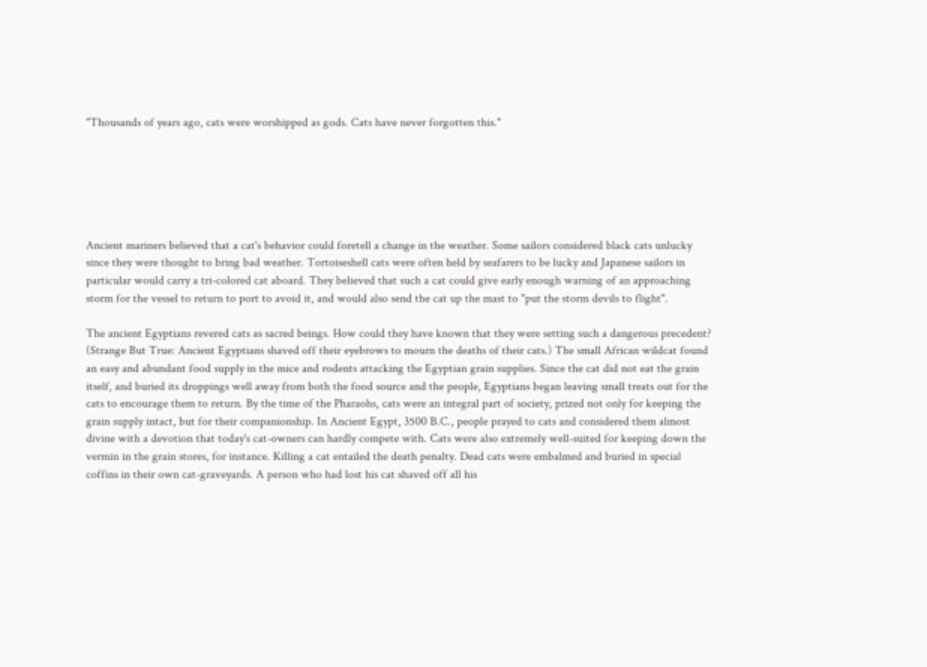"Thousands of years ago, cats were worshipped as gods. Cats have never forgotten this."






Ancient mariners believed that a cat's behavior could foretell a change in the weather. Some sailors considered black cats unlucky since they were thought to bring bad weather. Tortoiseshell cats were often held by seafarers to be lucky and Japanese sailors in particular would carry a tri-colored cat aboard. They believed that such a cat could give early enough warning of an approaching storm for the vessel to return to port to avoid it, and would also send the cat up the mast to "put the storm devils to flight".

The ancient Egyptians revered cats as sacred beings. How could they have known that they were setting such a dangerous precedent? (Strange But True: Ancient Egyptians shaved off their eyebrows to mourn the deaths of their cats.) The small African wildcat found an easy and abundant food supply in the mice and rodents attacking the Egyptian grain supplies. Since the cat did not eat the grain itself, and buried its droppings well away from both the food source and the people, Egyptians began leaving small treats out for the cats to encourage them to return. By the time of the Pharaohs, cats were an integral part of society, prized not only for keeping the grain supply intact, but for their companionship. In Ancient Egypt, 3500 B.C., people prayed to cats and considered them almost divine with a devotion that today's cat-owners can hardly compete with. Cats were also extremely well-suited for keeping down the vermin in the grain stores, for instance. Killing a cat entailed the death penalty. Dead cats were embalmed and buried in special coffins in their own cat-graveyards. A person who had lost his cat shaved off all his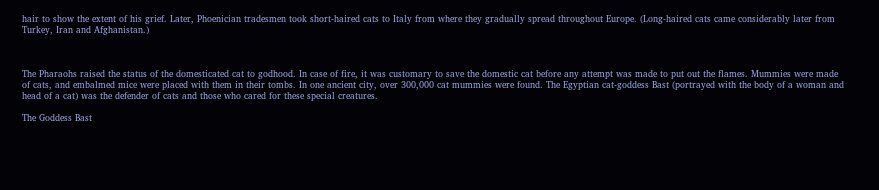hair to show the extent of his grief. Later, Phoenician tradesmen took short-haired cats to Italy from where they gradually spread throughout Europe. (Long-haired cats came considerably later from Turkey, Iran and Afghanistan.)



The Pharaohs raised the status of the domesticated cat to godhood. In case of fire, it was customary to save the domestic cat before any attempt was made to put out the flames. Mummies were made of cats, and embalmed mice were placed with them in their tombs. In one ancient city, over 300,000 cat mummies were found. The Egyptian cat-goddess Bast (portrayed with the body of a woman and head of a cat) was the defender of cats and those who cared for these special creatures.

The Goddess Bast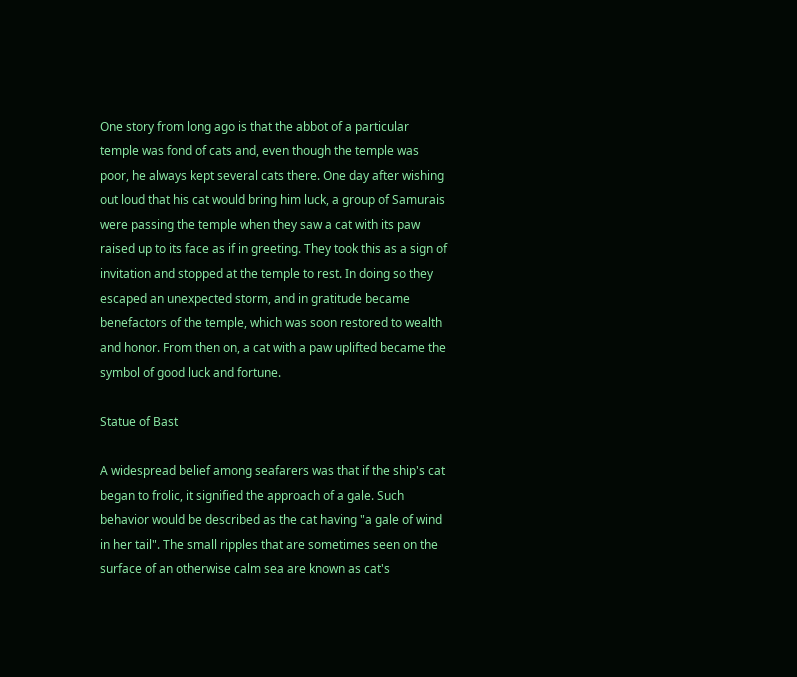One story from long ago is that the abbot of a particular temple was fond of cats and, even though the temple was poor, he always kept several cats there. One day after wishing out loud that his cat would bring him luck, a group of Samurais were passing the temple when they saw a cat with its paw raised up to its face as if in greeting. They took this as a sign of invitation and stopped at the temple to rest. In doing so they escaped an unexpected storm, and in gratitude became benefactors of the temple, which was soon restored to wealth and honor. From then on, a cat with a paw uplifted became the symbol of good luck and fortune.

Statue of Bast

A widespread belief among seafarers was that if the ship's cat began to frolic, it signified the approach of a gale. Such behavior would be described as the cat having "a gale of wind in her tail". The small ripples that are sometimes seen on the surface of an otherwise calm sea are known as cat's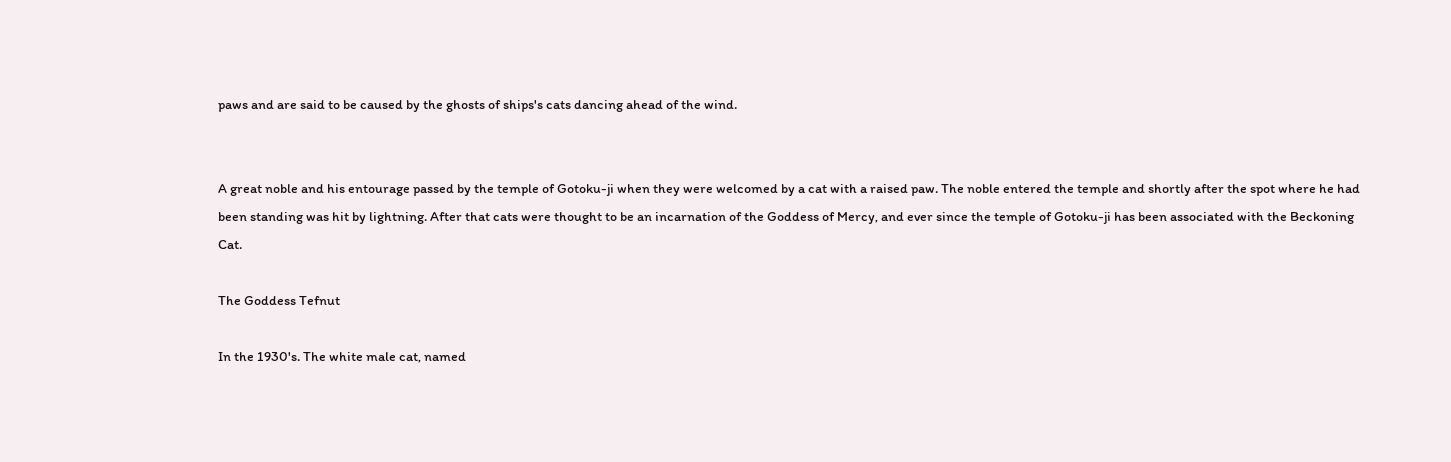paws and are said to be caused by the ghosts of ships's cats dancing ahead of the wind.


A great noble and his entourage passed by the temple of Gotoku-ji when they were welcomed by a cat with a raised paw. The noble entered the temple and shortly after the spot where he had been standing was hit by lightning. After that cats were thought to be an incarnation of the Goddess of Mercy, and ever since the temple of Gotoku-ji has been associated with the Beckoning Cat.

The Goddess Tefnut

In the 1930's. The white male cat, named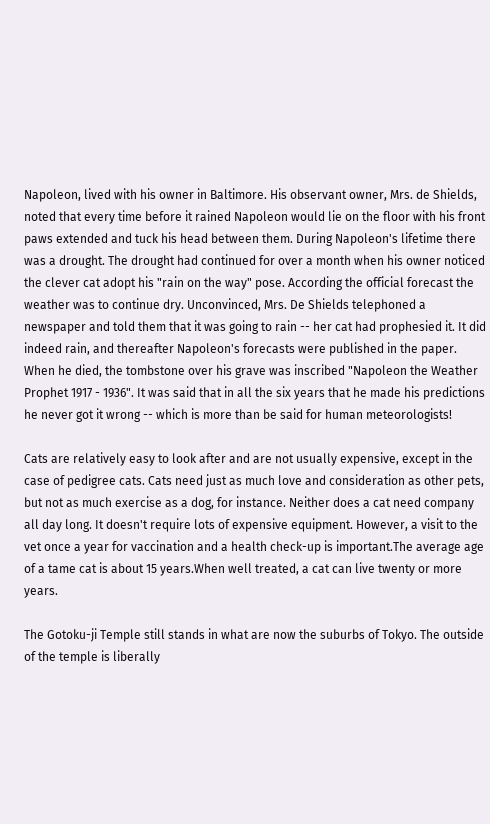Napoleon, lived with his owner in Baltimore. His observant owner, Mrs. de Shields, noted that every time before it rained Napoleon would lie on the floor with his front paws extended and tuck his head between them. During Napoleon's lifetime there was a drought. The drought had continued for over a month when his owner noticed the clever cat adopt his "rain on the way" pose. According the official forecast the weather was to continue dry. Unconvinced, Mrs. De Shields telephoned a newspaper and told them that it was going to rain -- her cat had prophesied it. It did indeed rain, and thereafter Napoleon's forecasts were published in the paper. When he died, the tombstone over his grave was inscribed "Napoleon the Weather Prophet 1917 - 1936". It was said that in all the six years that he made his predictions he never got it wrong -- which is more than be said for human meteorologists!

Cats are relatively easy to look after and are not usually expensive, except in the case of pedigree cats. Cats need just as much love and consideration as other pets, but not as much exercise as a dog, for instance. Neither does a cat need company all day long. It doesn't require lots of expensive equipment. However, a visit to the vet once a year for vaccination and a health check-up is important.The average age of a tame cat is about 15 years.When well treated, a cat can live twenty or more years.

The Gotoku-ji Temple still stands in what are now the suburbs of Tokyo. The outside of the temple is liberally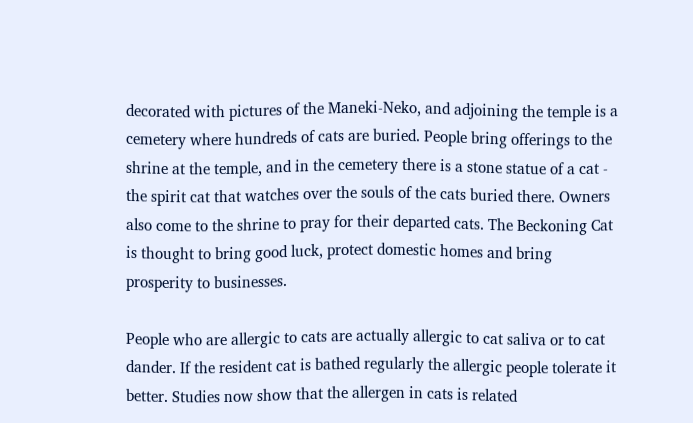decorated with pictures of the Maneki-Neko, and adjoining the temple is a cemetery where hundreds of cats are buried. People bring offerings to the shrine at the temple, and in the cemetery there is a stone statue of a cat - the spirit cat that watches over the souls of the cats buried there. Owners also come to the shrine to pray for their departed cats. The Beckoning Cat is thought to bring good luck, protect domestic homes and bring prosperity to businesses.

People who are allergic to cats are actually allergic to cat saliva or to cat dander. If the resident cat is bathed regularly the allergic people tolerate it better. Studies now show that the allergen in cats is related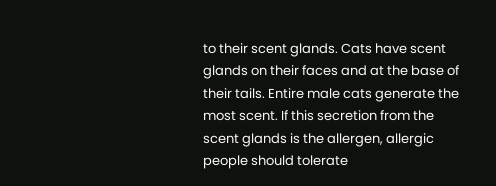to their scent glands. Cats have scent glands on their faces and at the base of their tails. Entire male cats generate the most scent. If this secretion from the scent glands is the allergen, allergic people should tolerate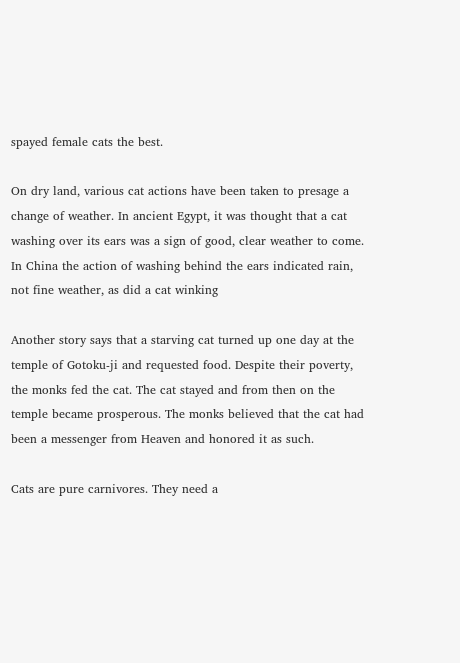spayed female cats the best.

On dry land, various cat actions have been taken to presage a change of weather. In ancient Egypt, it was thought that a cat washing over its ears was a sign of good, clear weather to come. In China the action of washing behind the ears indicated rain, not fine weather, as did a cat winking

Another story says that a starving cat turned up one day at the temple of Gotoku-ji and requested food. Despite their poverty, the monks fed the cat. The cat stayed and from then on the temple became prosperous. The monks believed that the cat had been a messenger from Heaven and honored it as such.

Cats are pure carnivores. They need a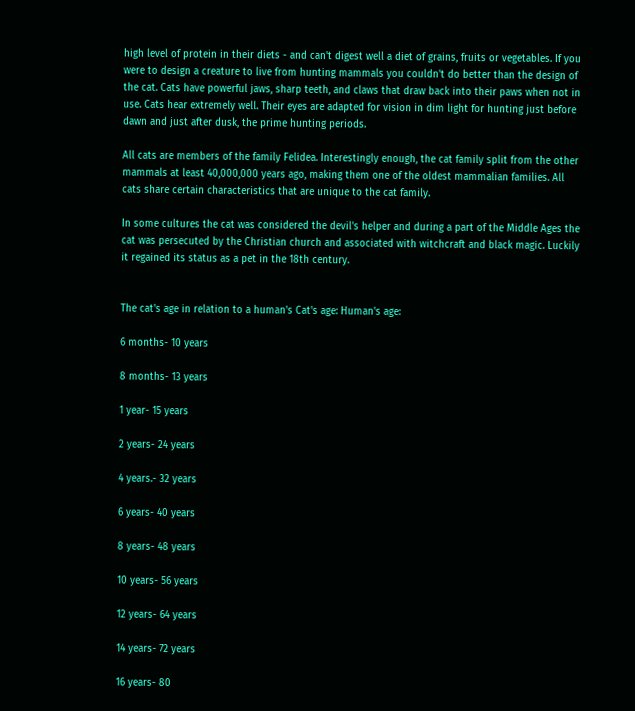high level of protein in their diets - and can't digest well a diet of grains, fruits or vegetables. If you were to design a creature to live from hunting mammals you couldn't do better than the design of the cat. Cats have powerful jaws, sharp teeth, and claws that draw back into their paws when not in use. Cats hear extremely well. Their eyes are adapted for vision in dim light for hunting just before dawn and just after dusk, the prime hunting periods.

All cats are members of the family Felidea. Interestingly enough, the cat family split from the other mammals at least 40,000,000 years ago, making them one of the oldest mammalian families. All cats share certain characteristics that are unique to the cat family.

In some cultures the cat was considered the devil's helper and during a part of the Middle Ages the cat was persecuted by the Christian church and associated with witchcraft and black magic. Luckily it regained its status as a pet in the 18th century.


The cat's age in relation to a human's Cat's age: Human's age:

6 months- 10 years

8 months- 13 years

1 year- 15 years

2 years- 24 years

4 years.- 32 years

6 years- 40 years

8 years- 48 years

10 years- 56 years

12 years- 64 years

14 years- 72 years

16 years- 80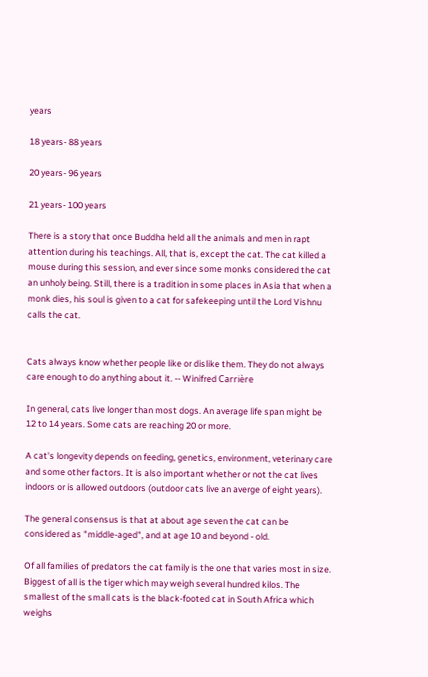years

18 years- 88 years

20 years- 96 years

21 years- 100 years

There is a story that once Buddha held all the animals and men in rapt attention during his teachings. All, that is, except the cat. The cat killed a mouse during this session, and ever since some monks considered the cat an unholy being. Still, there is a tradition in some places in Asia that when a monk dies, his soul is given to a cat for safekeeping until the Lord Vishnu calls the cat.


Cats always know whether people like or dislike them. They do not always care enough to do anything about it. -- Winifred Carrière

In general, cats live longer than most dogs. An average life span might be 12 to 14 years. Some cats are reaching 20 or more.

A cat's longevity depends on feeding, genetics, environment, veterinary care and some other factors. It is also important whether or not the cat lives indoors or is allowed outdoors (outdoor cats live an averge of eight years).

The general consensus is that at about age seven the cat can be considered as "middle-aged", and at age 10 and beyond - old.

Of all families of predators the cat family is the one that varies most in size. Biggest of all is the tiger which may weigh several hundred kilos. The smallest of the small cats is the black-footed cat in South Africa which weighs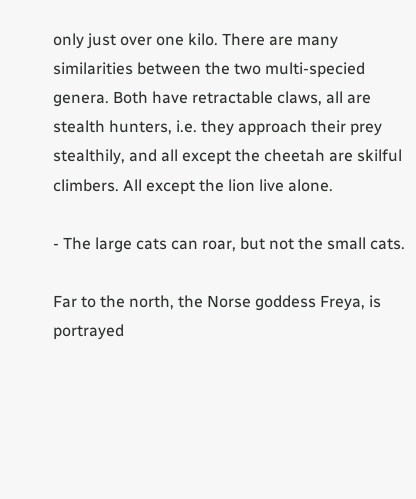only just over one kilo. There are many similarities between the two multi-specied genera. Both have retractable claws, all are stealth hunters, i.e. they approach their prey stealthily, and all except the cheetah are skilful climbers. All except the lion live alone.

- The large cats can roar, but not the small cats.

Far to the north, the Norse goddess Freya, is portrayed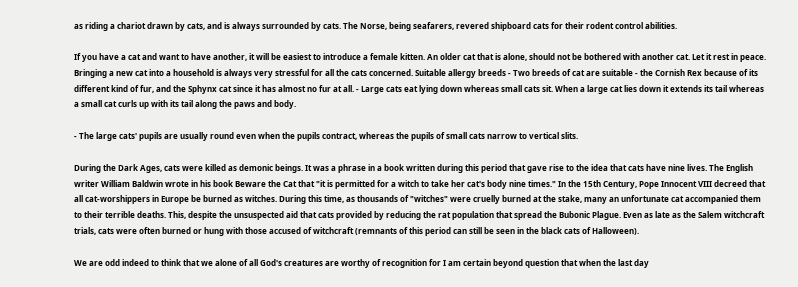as riding a chariot drawn by cats, and is always surrounded by cats. The Norse, being seafarers, revered shipboard cats for their rodent control abilities.

If you have a cat and want to have another, it will be easiest to introduce a female kitten. An older cat that is alone, should not be bothered with another cat. Let it rest in peace. Bringing a new cat into a household is always very stressful for all the cats concerned. Suitable allergy breeds - Two breeds of cat are suitable - the Cornish Rex because of its different kind of fur, and the Sphynx cat since it has almost no fur at all. - Large cats eat lying down whereas small cats sit. When a large cat lies down it extends its tail whereas a small cat curls up with its tail along the paws and body.

- The large cats' pupils are usually round even when the pupils contract, whereas the pupils of small cats narrow to vertical slits.

During the Dark Ages, cats were killed as demonic beings. It was a phrase in a book written during this period that gave rise to the idea that cats have nine lives. The English writer William Baldwin wrote in his book Beware the Cat that "it is permitted for a witch to take her cat's body nine times." In the 15th Century, Pope Innocent VIII decreed that all cat-worshippers in Europe be burned as witches. During this time, as thousands of "witches" were cruelly burned at the stake, many an unfortunate cat accompanied them to their terrible deaths. This, despite the unsuspected aid that cats provided by reducing the rat population that spread the Bubonic Plague. Even as late as the Salem witchcraft trials, cats were often burned or hung with those accused of witchcraft (remnants of this period can still be seen in the black cats of Halloween).

We are odd indeed to think that we alone of all God's creatures are worthy of recognition for I am certain beyond question that when the last day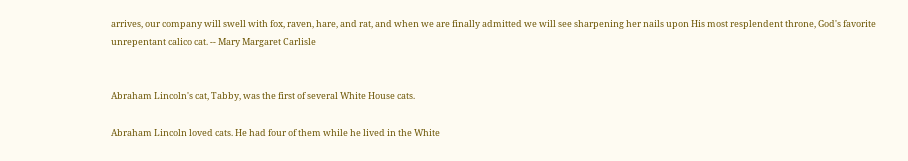arrives, our company will swell with fox, raven, hare, and rat, and when we are finally admitted we will see sharpening her nails upon His most resplendent throne, God's favorite unrepentant calico cat. -- Mary Margaret Carlisle


Abraham Lincoln's cat, Tabby, was the first of several White House cats.

Abraham Lincoln loved cats. He had four of them while he lived in the White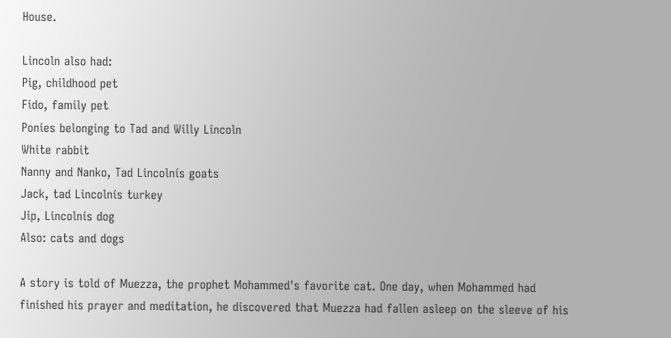House.

Lincoln also had:
Pig, childhood pet
Fido, family pet
Ponies belonging to Tad and Willy Lincoln
White rabbit
Nanny and Nanko, Tad Lincolnís goats
Jack, tad Lincolnís turkey
Jip, Lincolnís dog
Also: cats and dogs

A story is told of Muezza, the prophet Mohammed's favorite cat. One day, when Mohammed had finished his prayer and meditation, he discovered that Muezza had fallen asleep on the sleeve of his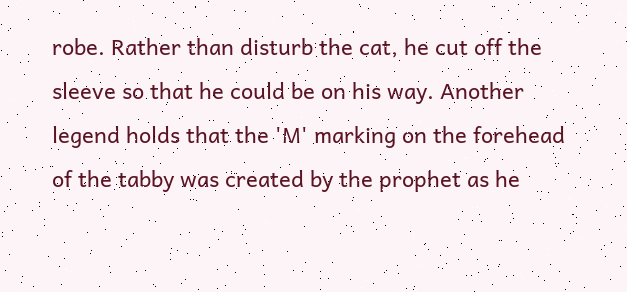robe. Rather than disturb the cat, he cut off the sleeve so that he could be on his way. Another legend holds that the 'M' marking on the forehead of the tabby was created by the prophet as he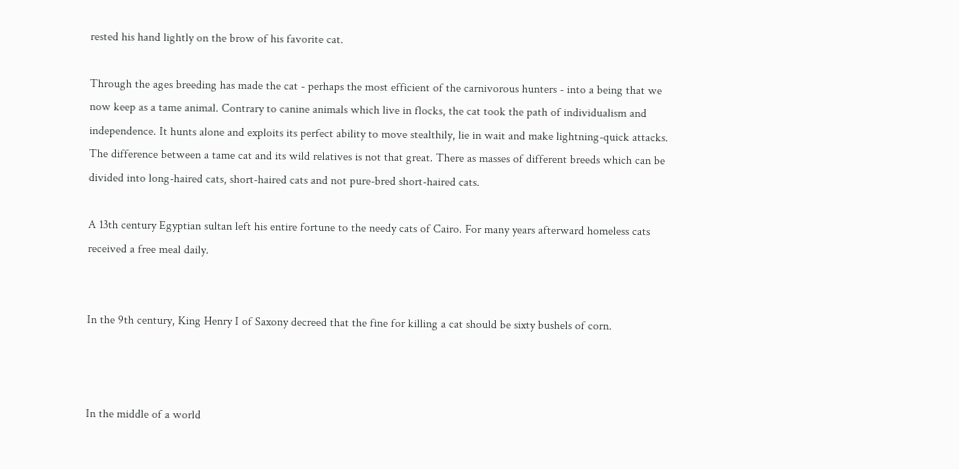rested his hand lightly on the brow of his favorite cat.

Through the ages breeding has made the cat - perhaps the most efficient of the carnivorous hunters - into a being that we now keep as a tame animal. Contrary to canine animals which live in flocks, the cat took the path of individualism and independence. It hunts alone and exploits its perfect ability to move stealthily, lie in wait and make lightning-quick attacks. The difference between a tame cat and its wild relatives is not that great. There as masses of different breeds which can be divided into long-haired cats, short-haired cats and not pure-bred short-haired cats.

A 13th century Egyptian sultan left his entire fortune to the needy cats of Cairo. For many years afterward homeless cats received a free meal daily.


In the 9th century, King Henry I of Saxony decreed that the fine for killing a cat should be sixty bushels of corn.



In the middle of a world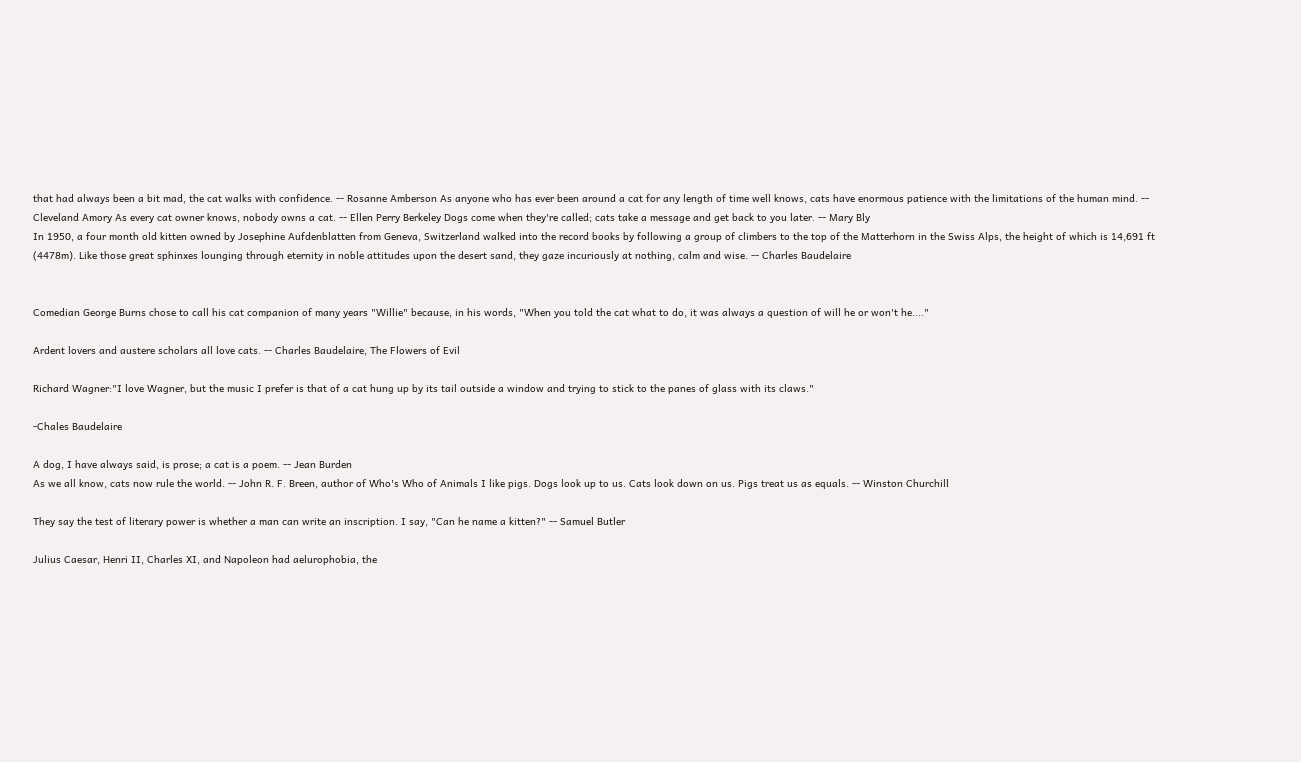that had always been a bit mad, the cat walks with confidence. -- Rosanne Amberson As anyone who has ever been around a cat for any length of time well knows, cats have enormous patience with the limitations of the human mind. -- Cleveland Amory As every cat owner knows, nobody owns a cat. -- Ellen Perry Berkeley Dogs come when they're called; cats take a message and get back to you later. -- Mary Bly
In 1950, a four month old kitten owned by Josephine Aufdenblatten from Geneva, Switzerland walked into the record books by following a group of climbers to the top of the Matterhorn in the Swiss Alps, the height of which is 14,691 ft (4478m). Like those great sphinxes lounging through eternity in noble attitudes upon the desert sand, they gaze incuriously at nothing, calm and wise. -- Charles Baudelaire


Comedian George Burns chose to call his cat companion of many years "Willie" because, in his words, "When you told the cat what to do, it was always a question of will he or won't he...."

Ardent lovers and austere scholars all love cats. -- Charles Baudelaire, The Flowers of Evil

Richard Wagner:"I love Wagner, but the music I prefer is that of a cat hung up by its tail outside a window and trying to stick to the panes of glass with its claws."

-Chales Baudelaire

A dog, I have always said, is prose; a cat is a poem. -- Jean Burden
As we all know, cats now rule the world. -- John R. F. Breen, author of Who's Who of Animals I like pigs. Dogs look up to us. Cats look down on us. Pigs treat us as equals. -- Winston Churchill

They say the test of literary power is whether a man can write an inscription. I say, "Can he name a kitten?" -- Samuel Butler

Julius Caesar, Henri II, Charles XI, and Napoleon had aelurophobia, the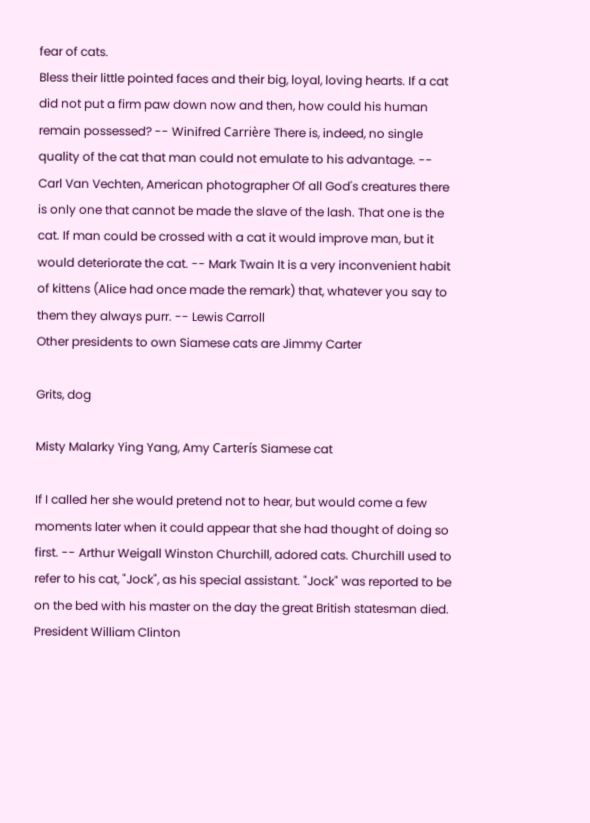fear of cats.
Bless their little pointed faces and their big, loyal, loving hearts. If a cat did not put a firm paw down now and then, how could his human remain possessed? -- Winifred Carrière There is, indeed, no single quality of the cat that man could not emulate to his advantage. -- Carl Van Vechten, American photographer Of all God's creatures there is only one that cannot be made the slave of the lash. That one is the cat. If man could be crossed with a cat it would improve man, but it would deteriorate the cat. -- Mark Twain It is a very inconvenient habit of kittens (Alice had once made the remark) that, whatever you say to them they always purr. -- Lewis Carroll
Other presidents to own Siamese cats are Jimmy Carter

Grits, dog

Misty Malarky Ying Yang, Amy Carterís Siamese cat

If I called her she would pretend not to hear, but would come a few moments later when it could appear that she had thought of doing so first. -- Arthur Weigall Winston Churchill, adored cats. Churchill used to refer to his cat, "Jock", as his special assistant. "Jock" was reported to be on the bed with his master on the day the great British statesman died. President William Clinton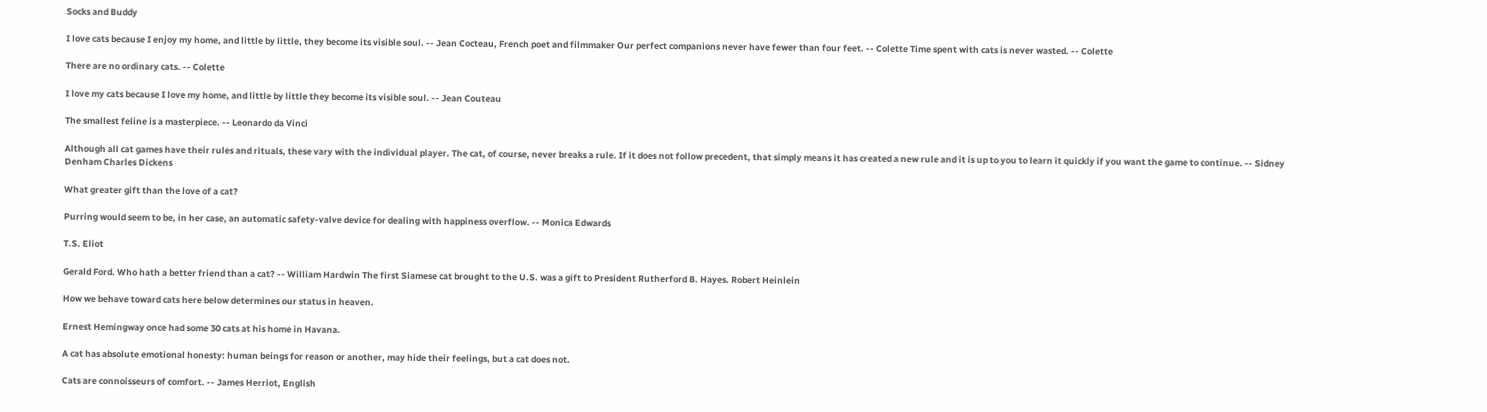Socks and Buddy

I love cats because I enjoy my home, and little by little, they become its visible soul. -- Jean Cocteau, French poet and filmmaker Our perfect companions never have fewer than four feet. -- Colette Time spent with cats is never wasted. -- Colette

There are no ordinary cats. -- Colette

I love my cats because I love my home, and little by little they become its visible soul. -- Jean Couteau

The smallest feline is a masterpiece. -- Leonardo da Vinci

Although all cat games have their rules and rituals, these vary with the individual player. The cat, of course, never breaks a rule. If it does not follow precedent, that simply means it has created a new rule and it is up to you to learn it quickly if you want the game to continue. -- Sidney Denham Charles Dickens

What greater gift than the love of a cat?

Purring would seem to be, in her case, an automatic safety-valve device for dealing with happiness overflow. -- Monica Edwards

T.S. Eliot

Gerald Ford. Who hath a better friend than a cat? -- William Hardwin The first Siamese cat brought to the U.S. was a gift to President Rutherford B. Hayes. Robert Heinlein

How we behave toward cats here below determines our status in heaven.

Ernest Hemingway once had some 30 cats at his home in Havana.

A cat has absolute emotional honesty: human beings for reason or another, may hide their feelings, but a cat does not.

Cats are connoisseurs of comfort. -- James Herriot, English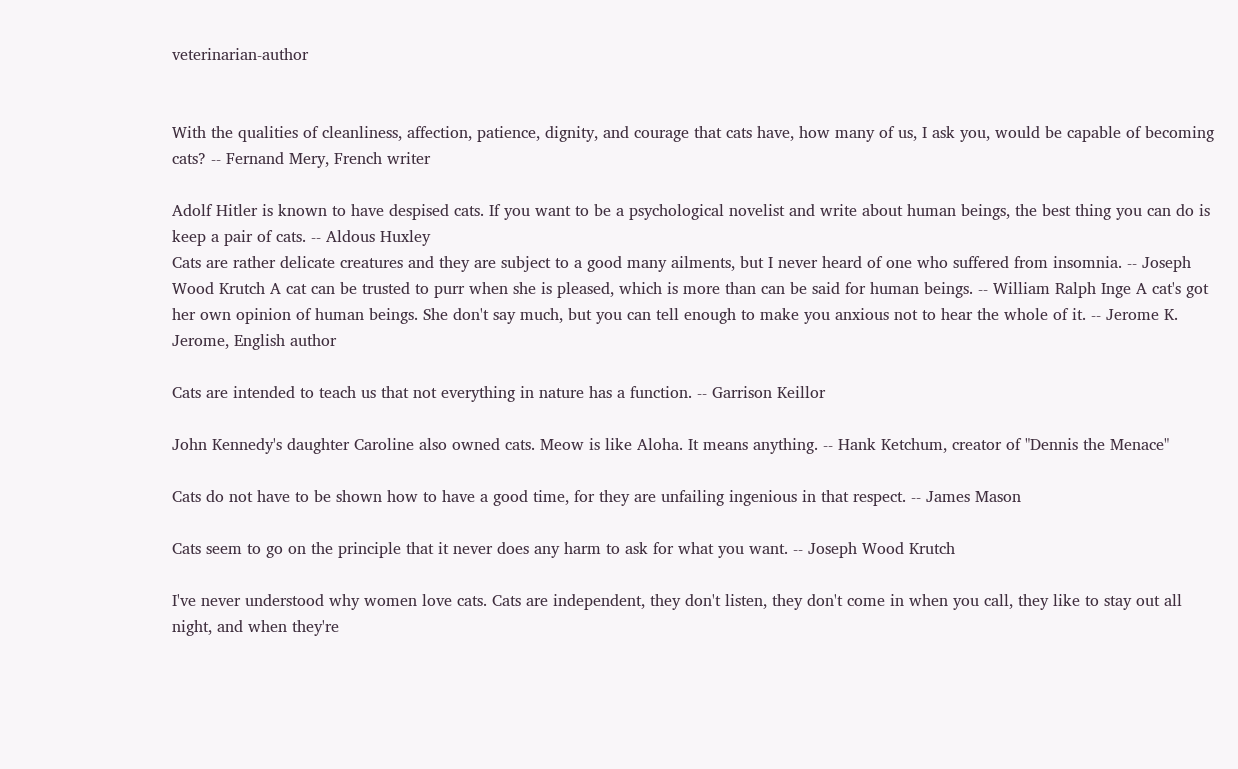veterinarian-author


With the qualities of cleanliness, affection, patience, dignity, and courage that cats have, how many of us, I ask you, would be capable of becoming cats? -- Fernand Mery, French writer

Adolf Hitler is known to have despised cats. If you want to be a psychological novelist and write about human beings, the best thing you can do is keep a pair of cats. -- Aldous Huxley
Cats are rather delicate creatures and they are subject to a good many ailments, but I never heard of one who suffered from insomnia. -- Joseph Wood Krutch A cat can be trusted to purr when she is pleased, which is more than can be said for human beings. -- William Ralph Inge A cat's got her own opinion of human beings. She don't say much, but you can tell enough to make you anxious not to hear the whole of it. -- Jerome K. Jerome, English author

Cats are intended to teach us that not everything in nature has a function. -- Garrison Keillor

John Kennedy's daughter Caroline also owned cats. Meow is like Aloha. It means anything. -- Hank Ketchum, creator of "Dennis the Menace"

Cats do not have to be shown how to have a good time, for they are unfailing ingenious in that respect. -- James Mason

Cats seem to go on the principle that it never does any harm to ask for what you want. -- Joseph Wood Krutch

I've never understood why women love cats. Cats are independent, they don't listen, they don't come in when you call, they like to stay out all night, and when they're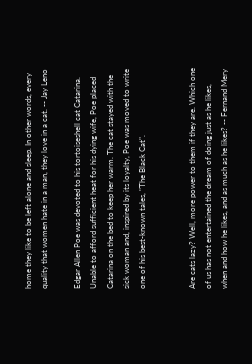home they like to be left alone and sleep. In other words, every quality that women hate in a man, they love in a cat. -- Jay Leno

Edgar Allen Poe was devoted to his tortoiseshell cat Catarina. Unable to afford sufficient heat for his dying wife, Poe placed Catarina on the bed to keep her warm. The cat stayed with the sick woman and, inspired by its loyalty, Poe was moved to write one of his best-known tales, "The Black Cat".


Are cats lazy? Well, more power to them if they are. Which one of us has not entertained the dream of doing just as he likes, when and how he likes, and as much as he likes? -- Fernand Mery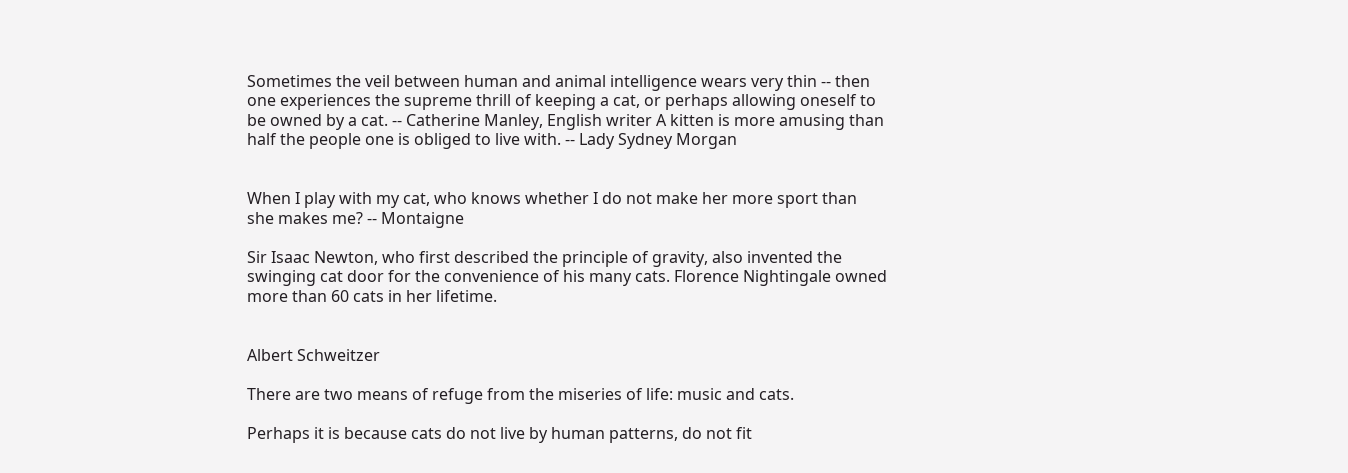Sometimes the veil between human and animal intelligence wears very thin -- then one experiences the supreme thrill of keeping a cat, or perhaps allowing oneself to be owned by a cat. -- Catherine Manley, English writer A kitten is more amusing than half the people one is obliged to live with. -- Lady Sydney Morgan


When I play with my cat, who knows whether I do not make her more sport than she makes me? -- Montaigne

Sir Isaac Newton, who first described the principle of gravity, also invented the swinging cat door for the convenience of his many cats. Florence Nightingale owned more than 60 cats in her lifetime.


Albert Schweitzer

There are two means of refuge from the miseries of life: music and cats.

Perhaps it is because cats do not live by human patterns, do not fit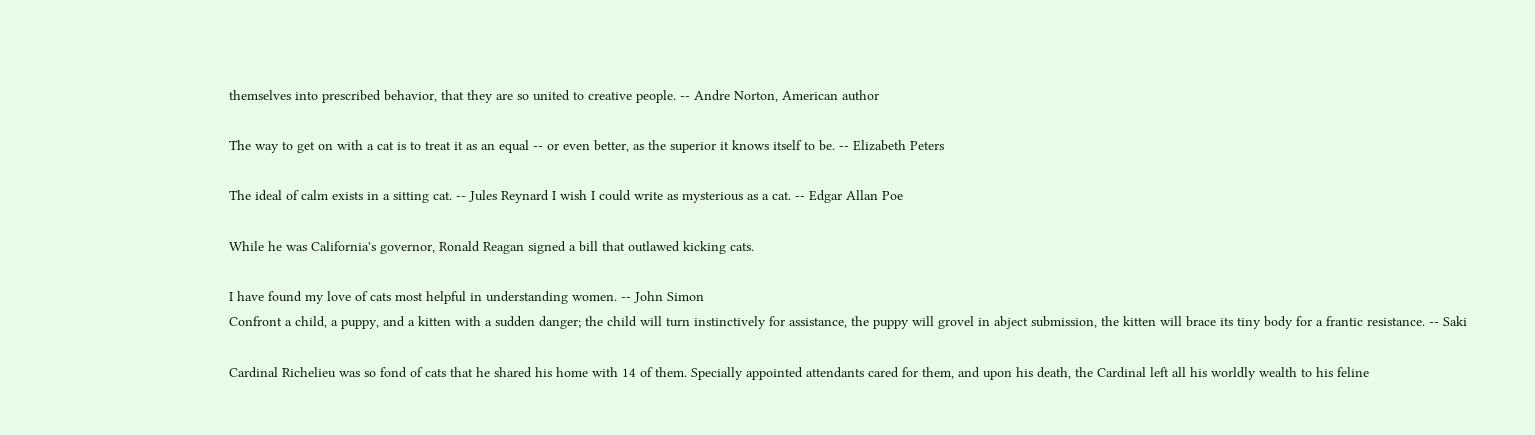themselves into prescribed behavior, that they are so united to creative people. -- Andre Norton, American author

The way to get on with a cat is to treat it as an equal -- or even better, as the superior it knows itself to be. -- Elizabeth Peters

The ideal of calm exists in a sitting cat. -- Jules Reynard I wish I could write as mysterious as a cat. -- Edgar Allan Poe

While he was California's governor, Ronald Reagan signed a bill that outlawed kicking cats.

I have found my love of cats most helpful in understanding women. -- John Simon
Confront a child, a puppy, and a kitten with a sudden danger; the child will turn instinctively for assistance, the puppy will grovel in abject submission, the kitten will brace its tiny body for a frantic resistance. -- Saki

Cardinal Richelieu was so fond of cats that he shared his home with 14 of them. Specially appointed attendants cared for them, and upon his death, the Cardinal left all his worldly wealth to his feline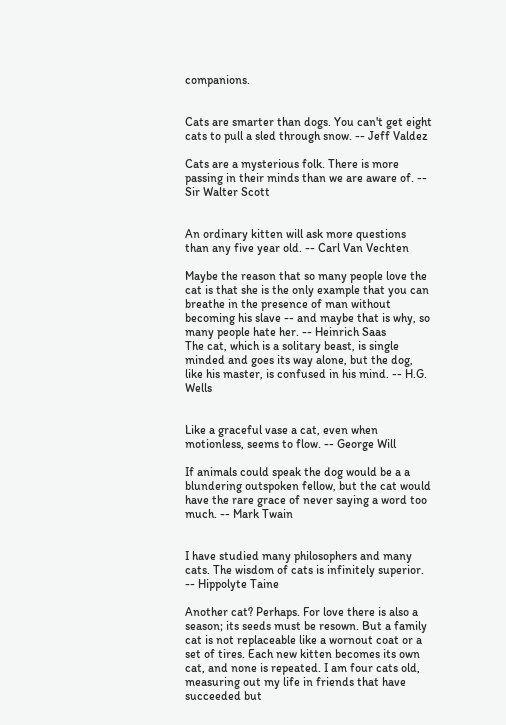companions.


Cats are smarter than dogs. You can't get eight cats to pull a sled through snow. -- Jeff Valdez

Cats are a mysterious folk. There is more passing in their minds than we are aware of. -- Sir Walter Scott


An ordinary kitten will ask more questions than any five year old. -- Carl Van Vechten

Maybe the reason that so many people love the cat is that she is the only example that you can breathe in the presence of man without becoming his slave -- and maybe that is why, so many people hate her. -- Heinrich Saas
The cat, which is a solitary beast, is single minded and goes its way alone, but the dog, like his master, is confused in his mind. -- H.G. Wells


Like a graceful vase a cat, even when motionless, seems to flow. -- George Will

If animals could speak the dog would be a a blundering outspoken fellow, but the cat would have the rare grace of never saying a word too much. -- Mark Twain


I have studied many philosophers and many cats. The wisdom of cats is infinitely superior. -- Hippolyte Taine

Another cat? Perhaps. For love there is also a season; its seeds must be resown. But a family cat is not replaceable like a wornout coat or a set of tires. Each new kitten becomes its own cat, and none is repeated. I am four cats old, measuring out my life in friends that have succeeded but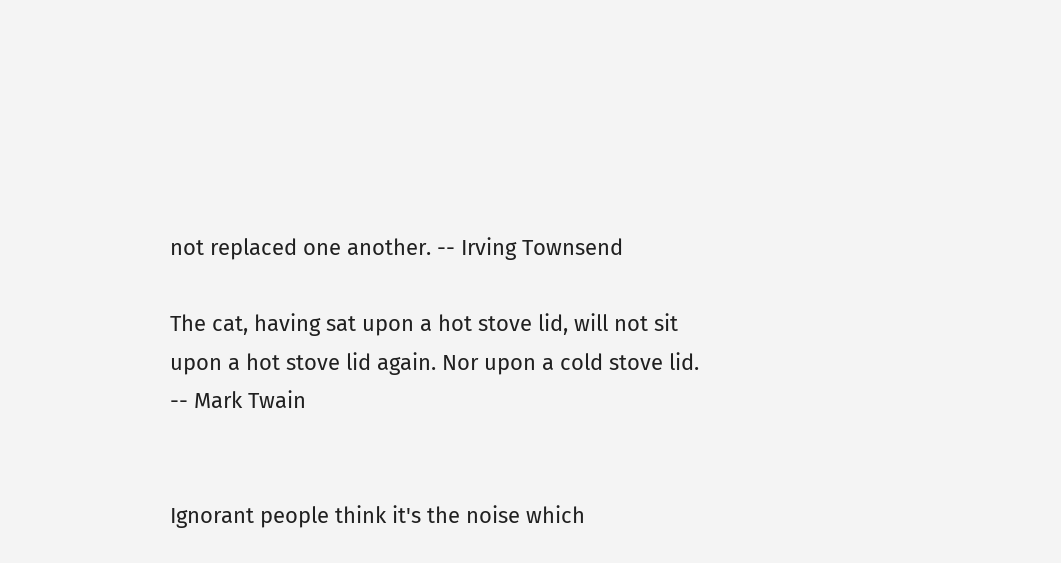not replaced one another. -- Irving Townsend

The cat, having sat upon a hot stove lid, will not sit upon a hot stove lid again. Nor upon a cold stove lid. -- Mark Twain


Ignorant people think it's the noise which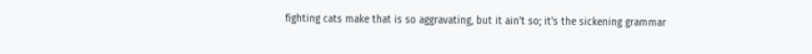fighting cats make that is so aggravating, but it ain't so; it's the sickening grammar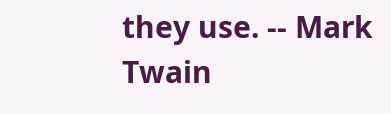they use. -- Mark Twain